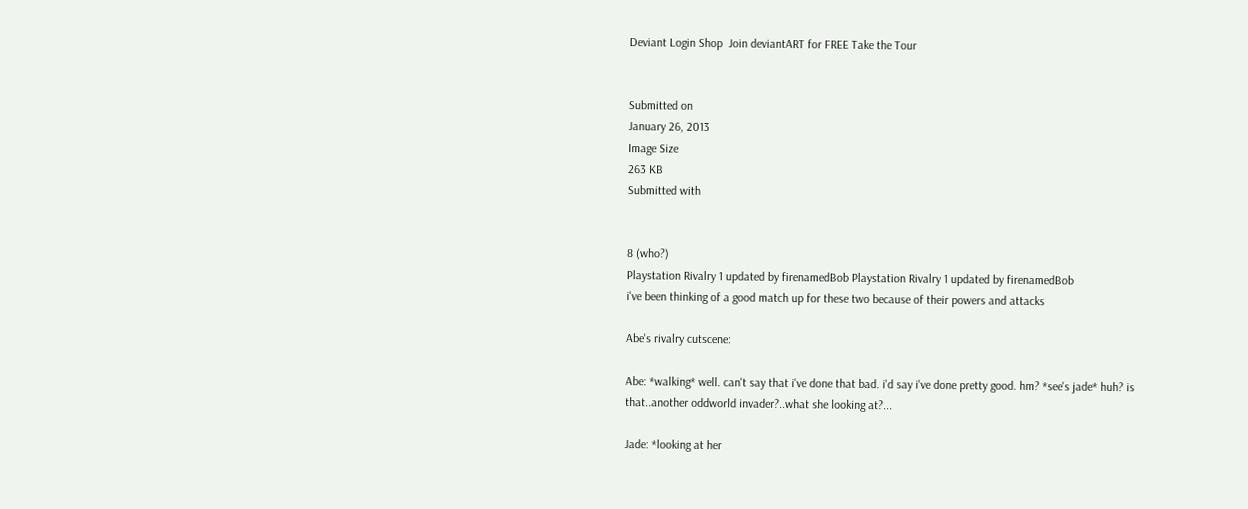Deviant Login Shop  Join deviantART for FREE Take the Tour


Submitted on
January 26, 2013
Image Size
263 KB
Submitted with


8 (who?)
Playstation Rivalry 1 updated by firenamedBob Playstation Rivalry 1 updated by firenamedBob
i've been thinking of a good match up for these two because of their powers and attacks

Abe's rivalry cutscene:

Abe: *walking* well. can't say that i've done that bad. i'd say i've done pretty good. hm? *see's jade* huh? is that..another oddworld invader?..what she looking at?...

Jade: *looking at her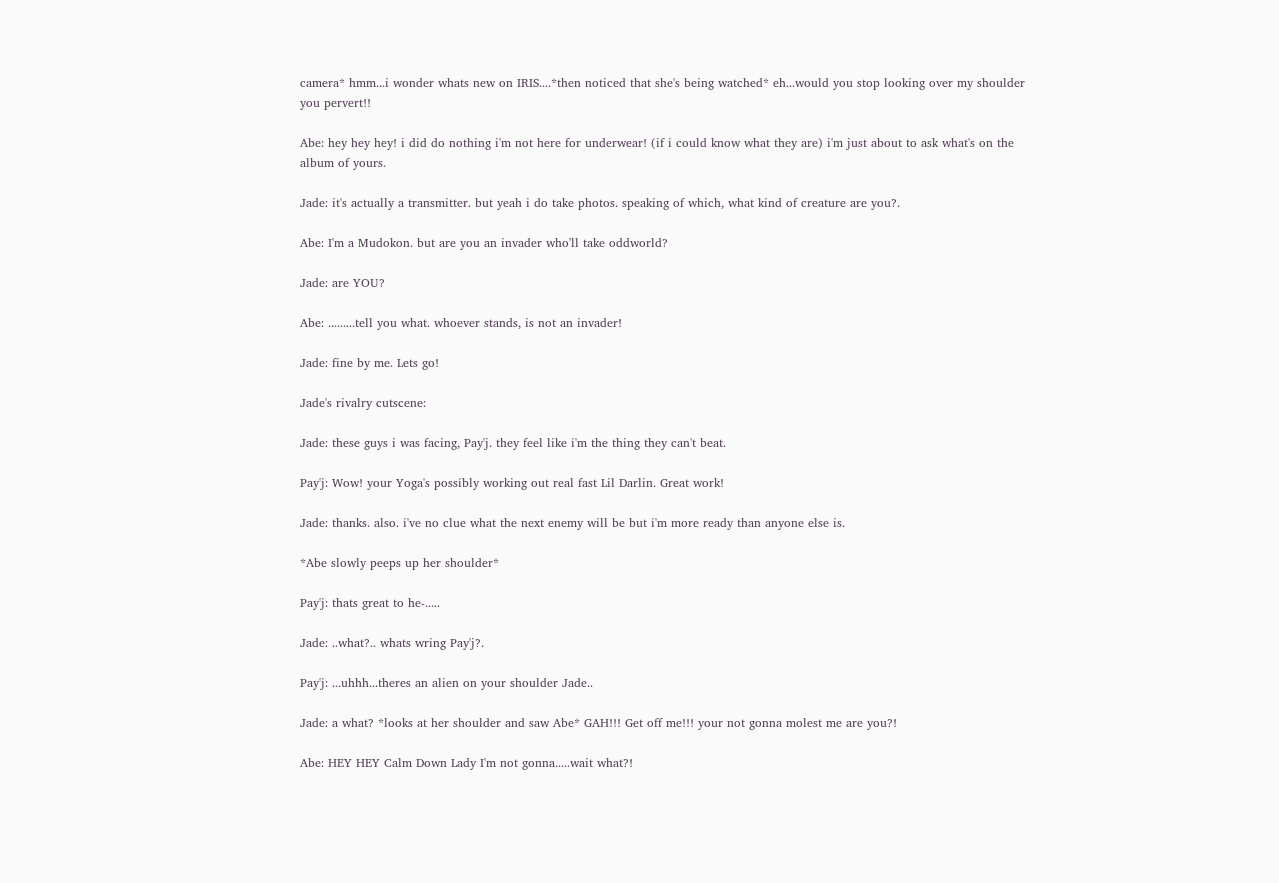camera* hmm...i wonder whats new on IRIS....*then noticed that she's being watched* eh...would you stop looking over my shoulder you pervert!!

Abe: hey hey hey! i did do nothing i'm not here for underwear! (if i could know what they are) i'm just about to ask what's on the album of yours.

Jade: it's actually a transmitter. but yeah i do take photos. speaking of which, what kind of creature are you?.

Abe: I'm a Mudokon. but are you an invader who'll take oddworld?

Jade: are YOU?

Abe: .........tell you what. whoever stands, is not an invader!

Jade: fine by me. Lets go!

Jade's rivalry cutscene:

Jade: these guys i was facing, Pay'j. they feel like i'm the thing they can't beat.

Pay'j: Wow! your Yoga's possibly working out real fast Lil Darlin. Great work!

Jade: thanks. also. i've no clue what the next enemy will be but i'm more ready than anyone else is.

*Abe slowly peeps up her shoulder*

Pay'j: thats great to he-.....

Jade: ..what?.. whats wring Pay'j?.

Pay'j: ...uhhh...theres an alien on your shoulder Jade..

Jade: a what? *looks at her shoulder and saw Abe* GAH!!! Get off me!!! your not gonna molest me are you?!

Abe: HEY HEY Calm Down Lady I'm not gonna.....wait what?!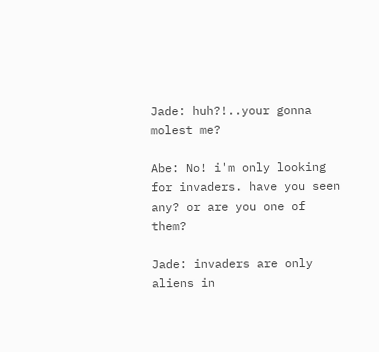Jade: huh?!..your gonna molest me?

Abe: No! i'm only looking for invaders. have you seen any? or are you one of them?

Jade: invaders are only aliens in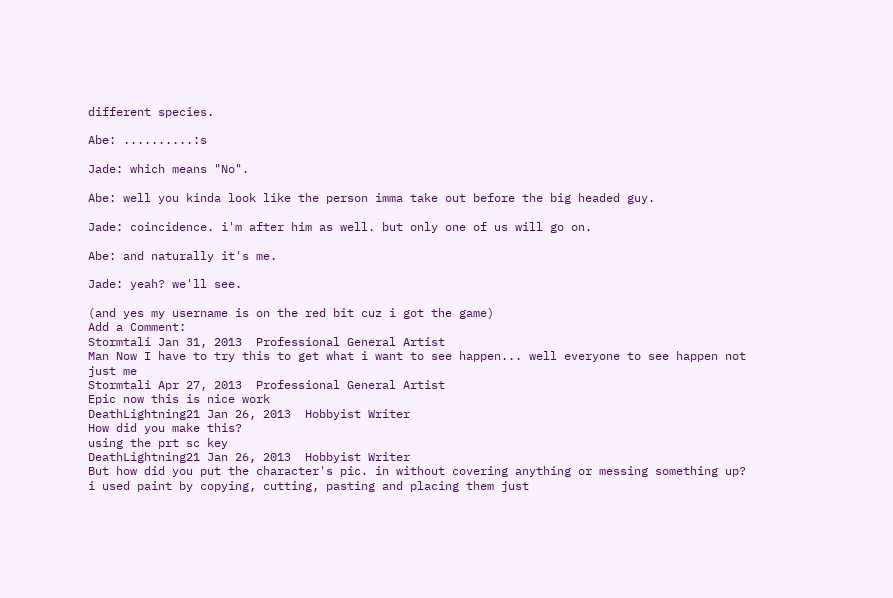different species.

Abe: ..........:s

Jade: which means "No".

Abe: well you kinda look like the person imma take out before the big headed guy.

Jade: coincidence. i'm after him as well. but only one of us will go on.

Abe: and naturally it's me.

Jade: yeah? we'll see.

(and yes my username is on the red bit cuz i got the game)
Add a Comment:
Stormtali Jan 31, 2013  Professional General Artist
Man Now I have to try this to get what i want to see happen... well everyone to see happen not just me
Stormtali Apr 27, 2013  Professional General Artist
Epic now this is nice work
DeathLightning21 Jan 26, 2013  Hobbyist Writer
How did you make this?
using the prt sc key
DeathLightning21 Jan 26, 2013  Hobbyist Writer
But how did you put the character's pic. in without covering anything or messing something up?
i used paint by copying, cutting, pasting and placing them just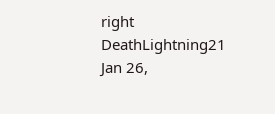right
DeathLightning21 Jan 26,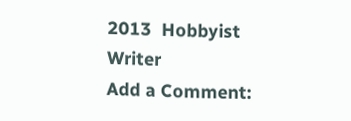2013  Hobbyist Writer
Add a Comment: